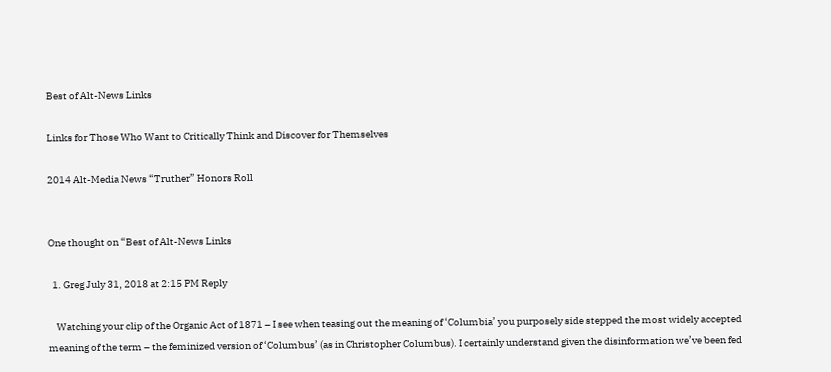Best of Alt-News Links

Links for Those Who Want to Critically Think and Discover for Themselves

2014 Alt-Media News “Truther” Honors Roll


One thought on “Best of Alt-News Links

  1. Greg July 31, 2018 at 2:15 PM Reply

    Watching your clip of the Organic Act of 1871 – I see when teasing out the meaning of ‘Columbia’ you purposely side stepped the most widely accepted meaning of the term – the feminized version of ‘Columbus’ (as in Christopher Columbus). I certainly understand given the disinformation we’ve been fed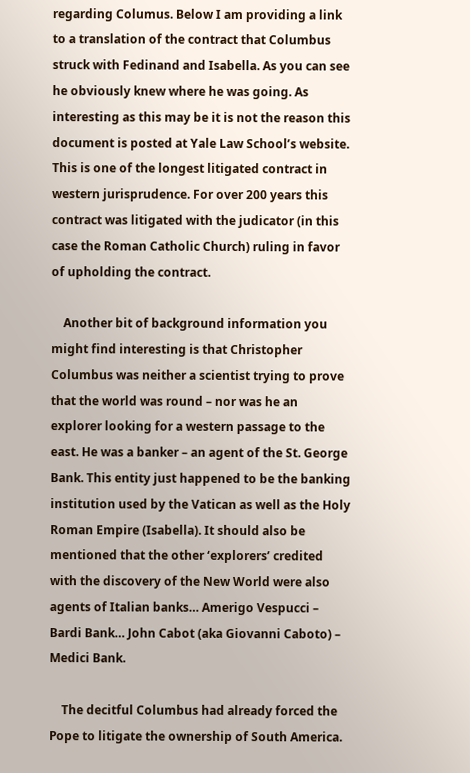regarding Columus. Below I am providing a link to a translation of the contract that Columbus struck with Fedinand and Isabella. As you can see he obviously knew where he was going. As interesting as this may be it is not the reason this document is posted at Yale Law School’s website. This is one of the longest litigated contract in western jurisprudence. For over 200 years this contract was litigated with the judicator (in this case the Roman Catholic Church) ruling in favor of upholding the contract.

    Another bit of background information you might find interesting is that Christopher Columbus was neither a scientist trying to prove that the world was round – nor was he an explorer looking for a western passage to the east. He was a banker – an agent of the St. George Bank. This entity just happened to be the banking institution used by the Vatican as well as the Holy Roman Empire (Isabella). It should also be mentioned that the other ‘explorers’ credited with the discovery of the New World were also agents of Italian banks… Amerigo Vespucci – Bardi Bank… John Cabot (aka Giovanni Caboto) – Medici Bank.

    The decitful Columbus had already forced the Pope to litigate the ownership of South America.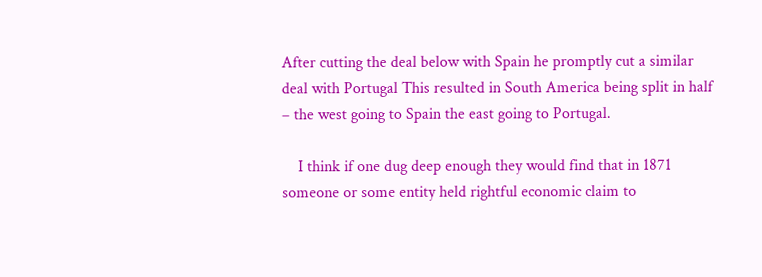After cutting the deal below with Spain he promptly cut a similar deal with Portugal This resulted in South America being split in half – the west going to Spain the east going to Portugal.

    I think if one dug deep enough they would find that in 1871 someone or some entity held rightful economic claim to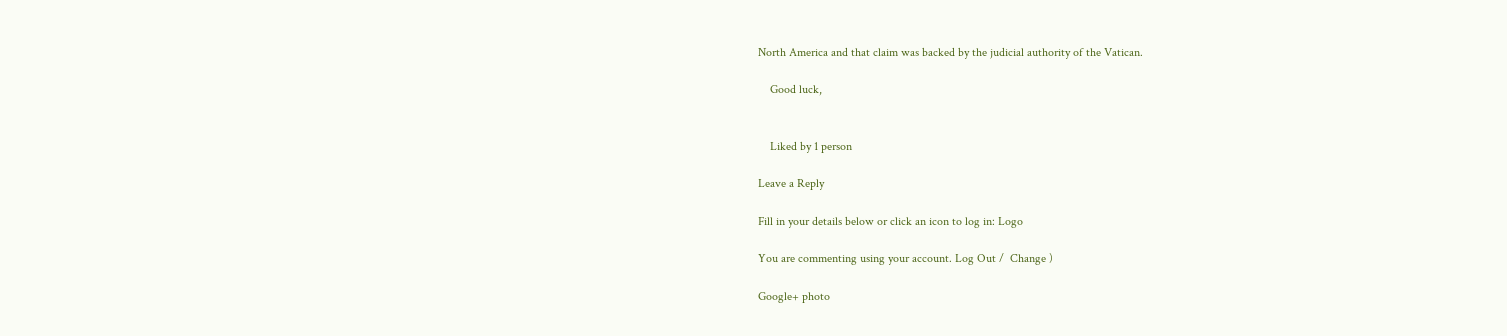North America and that claim was backed by the judicial authority of the Vatican.

    Good luck,


    Liked by 1 person

Leave a Reply

Fill in your details below or click an icon to log in: Logo

You are commenting using your account. Log Out /  Change )

Google+ photo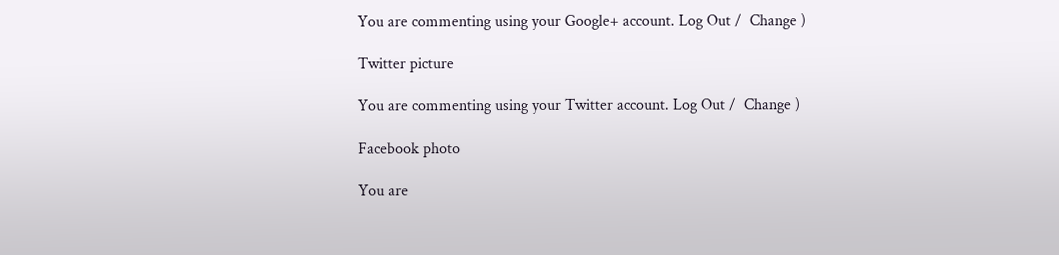You are commenting using your Google+ account. Log Out /  Change )

Twitter picture

You are commenting using your Twitter account. Log Out /  Change )

Facebook photo

You are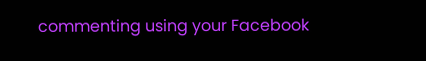commenting using your Facebook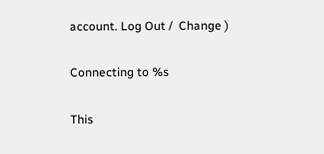account. Log Out /  Change )

Connecting to %s

This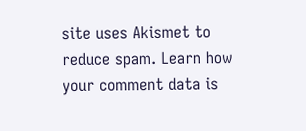site uses Akismet to reduce spam. Learn how your comment data is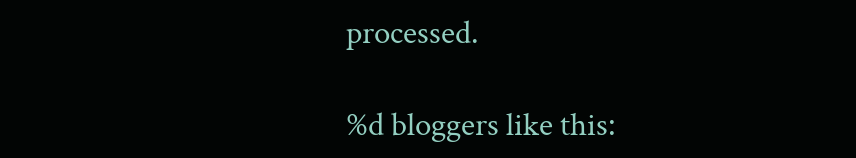processed.

%d bloggers like this: